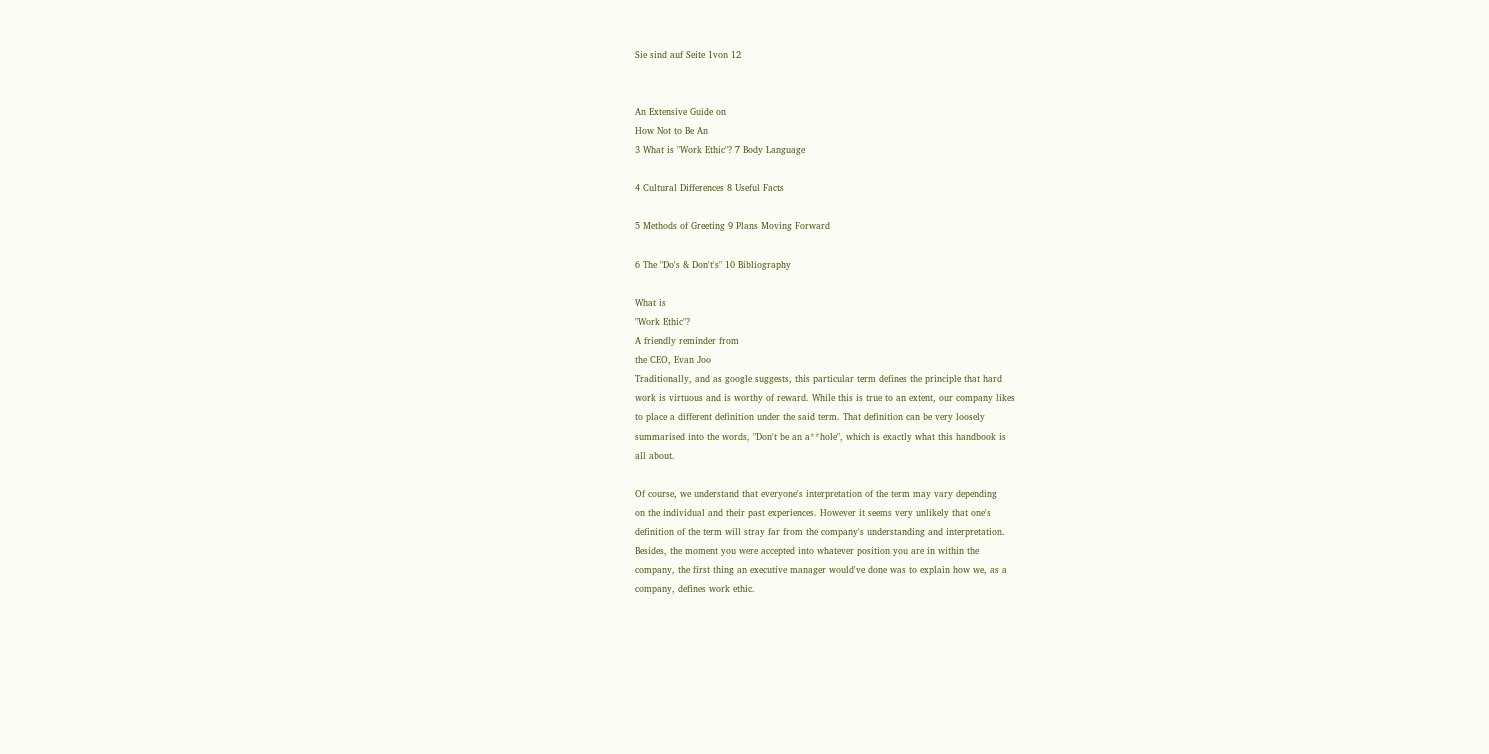Sie sind auf Seite 1von 12


An Extensive Guide on
How Not to Be An
3 What is "Work Ethic"? 7 Body Language

4 Cultural Differences 8 Useful Facts

5 Methods of Greeting 9 Plans Moving Forward

6 The "Do's & Don't's" 10 Bibliography

What is
"Work Ethic"?
A friendly reminder from
the CEO, Evan Joo
Traditionally, and as google suggests, this particular term defines the principle that hard
work is virtuous and is worthy of reward. While this is true to an extent, our company likes
to place a different definition under the said term. That definition can be very loosely
summarised into the words, "Don't be an a**hole", which is exactly what this handbook is
all about.

Of course, we understand that everyone's interpretation of the term may vary depending
on the individual and their past experiences. However it seems very unlikely that one's
definition of the term will stray far from the company's understanding and interpretation.
Besides, the moment you were accepted into whatever position you are in within the
company, the first thing an executive manager would've done was to explain how we, as a
company, defines work ethic.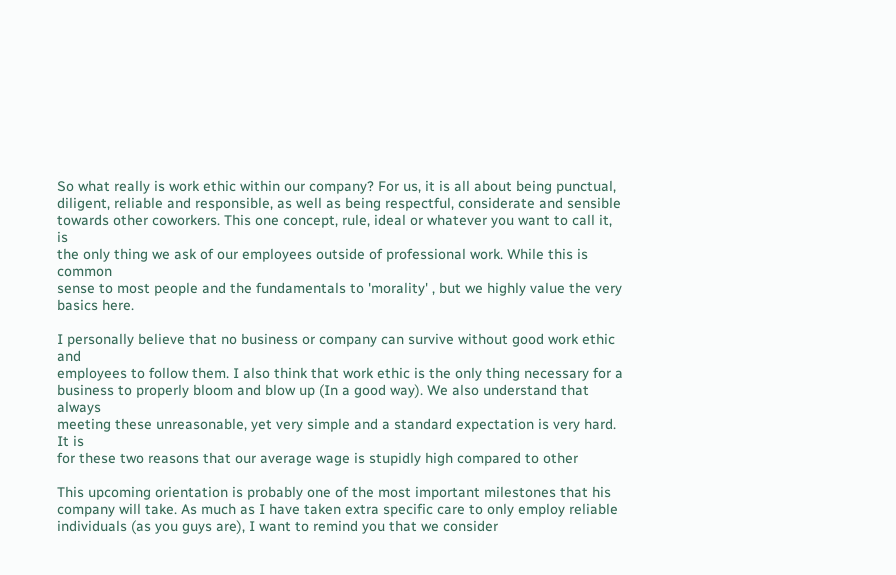So what really is work ethic within our company? For us, it is all about being punctual,
diligent, reliable and responsible, as well as being respectful, considerate and sensible
towards other coworkers. This one concept, rule, ideal or whatever you want to call it, is
the only thing we ask of our employees outside of professional work. While this is common
sense to most people and the fundamentals to 'morality' , but we highly value the very
basics here.

I personally believe that no business or company can survive without good work ethic and
employees to follow them. I also think that work ethic is the only thing necessary for a
business to properly bloom and blow up (In a good way). We also understand that always
meeting these unreasonable, yet very simple and a standard expectation is very hard. It is
for these two reasons that our average wage is stupidly high compared to other

This upcoming orientation is probably one of the most important milestones that his
company will take. As much as I have taken extra specific care to only employ reliable
individuals (as you guys are), I want to remind you that we consider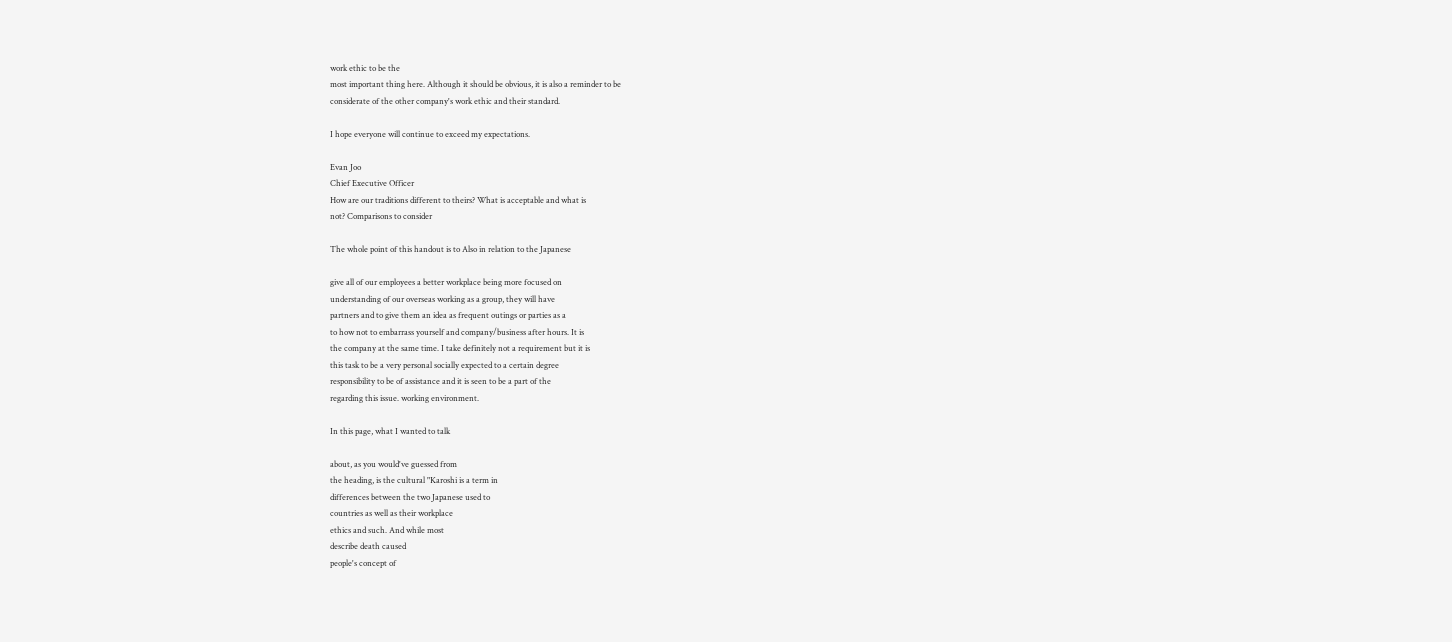work ethic to be the
most important thing here. Although it should be obvious, it is also a reminder to be
considerate of the other company's work ethic and their standard.

I hope everyone will continue to exceed my expectations.

Evan Joo
Chief Executive Officer
How are our traditions different to theirs? What is acceptable and what is
not? Comparisons to consider

The whole point of this handout is to Also in relation to the Japanese

give all of our employees a better workplace being more focused on
understanding of our overseas working as a group, they will have
partners and to give them an idea as frequent outings or parties as a
to how not to embarrass yourself and company/business after hours. It is
the company at the same time. I take definitely not a requirement but it is
this task to be a very personal socially expected to a certain degree
responsibility to be of assistance and it is seen to be a part of the
regarding this issue. working environment.

In this page, what I wanted to talk

about, as you would've guessed from
the heading, is the cultural "Karoshi is a term in
differences between the two Japanese used to
countries as well as their workplace
ethics and such. And while most
describe death caused
people's concept of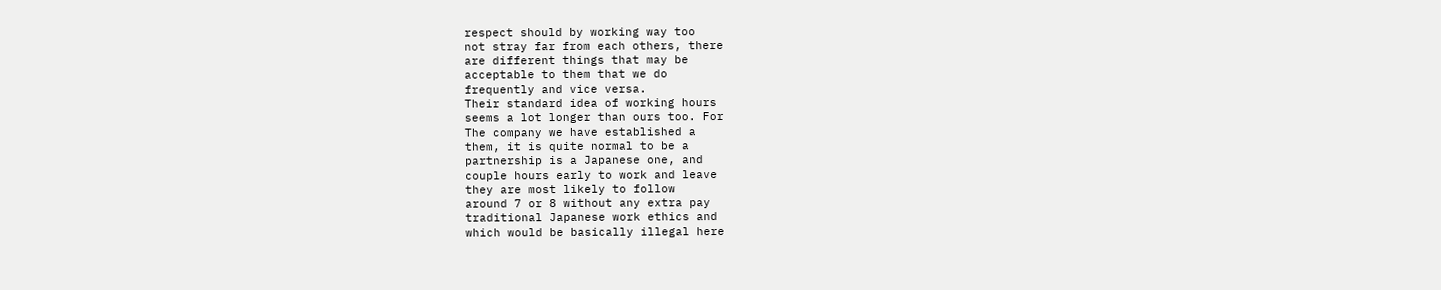respect should by working way too
not stray far from each others, there
are different things that may be
acceptable to them that we do
frequently and vice versa.
Their standard idea of working hours
seems a lot longer than ours too. For
The company we have established a
them, it is quite normal to be a
partnership is a Japanese one, and
couple hours early to work and leave
they are most likely to follow
around 7 or 8 without any extra pay
traditional Japanese work ethics and
which would be basically illegal here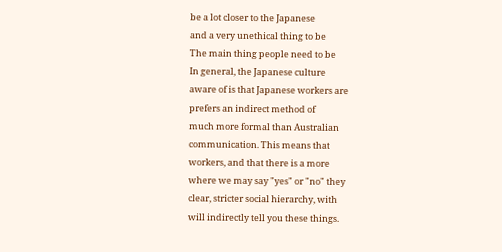be a lot closer to the Japanese
and a very unethical thing to be
The main thing people need to be
In general, the Japanese culture
aware of is that Japanese workers are
prefers an indirect method of
much more formal than Australian
communication. This means that
workers, and that there is a more
where we may say "yes" or "no" they
clear, stricter social hierarchy, with
will indirectly tell you these things.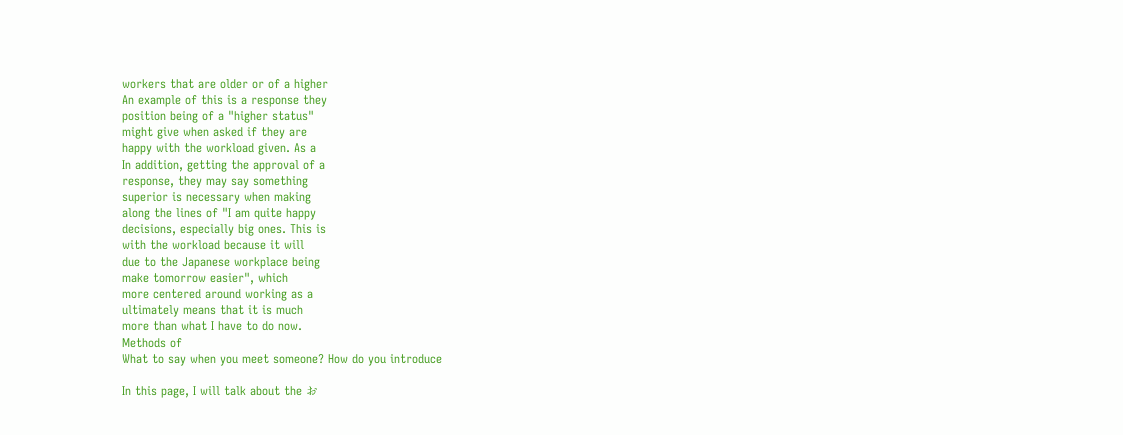workers that are older or of a higher
An example of this is a response they
position being of a "higher status"
might give when asked if they are
happy with the workload given. As a
In addition, getting the approval of a
response, they may say something
superior is necessary when making
along the lines of "I am quite happy
decisions, especially big ones. This is
with the workload because it will
due to the Japanese workplace being
make tomorrow easier", which
more centered around working as a
ultimately means that it is much
more than what I have to do now.
Methods of
What to say when you meet someone? How do you introduce

In this page, I will talk about the お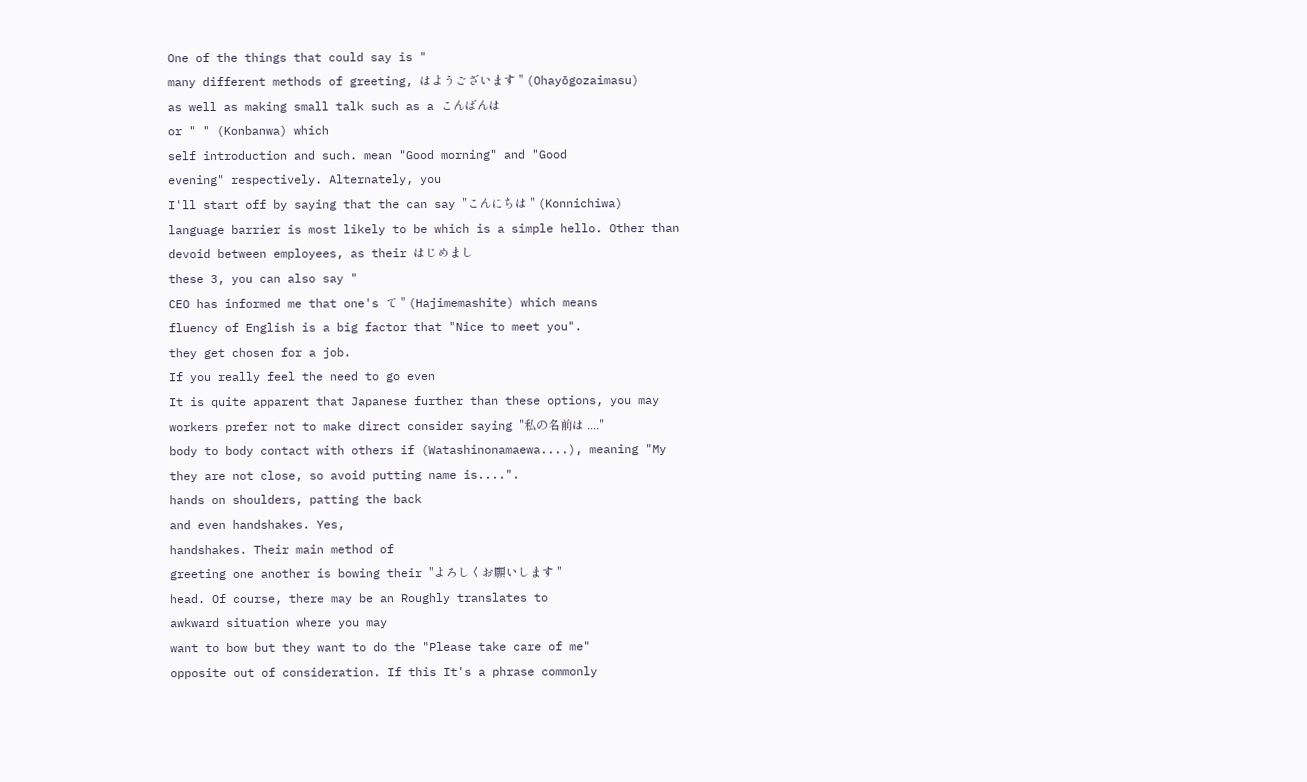One of the things that could say is "
many different methods of greeting, はようございます " (Ohayōgozaimasu)
as well as making small talk such as a こんばんは
or " " (Konbanwa) which
self introduction and such. mean "Good morning" and "Good
evening" respectively. Alternately, you
I'll start off by saying that the can say "こんにちは " (Konnichiwa)
language barrier is most likely to be which is a simple hello. Other than
devoid between employees, as their はじめまし
these 3, you can also say "
CEO has informed me that one's て " (Hajimemashite) which means
fluency of English is a big factor that "Nice to meet you".
they get chosen for a job.
If you really feel the need to go even
It is quite apparent that Japanese further than these options, you may
workers prefer not to make direct consider saying "私の名前は ...."
body to body contact with others if (Watashinonamaewa....), meaning "My
they are not close, so avoid putting name is....".
hands on shoulders, patting the back
and even handshakes. Yes,
handshakes. Their main method of
greeting one another is bowing their "よろしくお願いします "
head. Of course, there may be an Roughly translates to
awkward situation where you may
want to bow but they want to do the "Please take care of me"
opposite out of consideration. If this It's a phrase commonly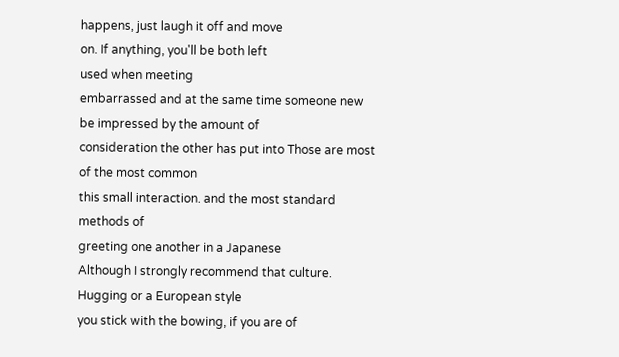happens, just laugh it off and move
on. If anything, you'll be both left
used when meeting
embarrassed and at the same time someone new
be impressed by the amount of
consideration the other has put into Those are most of the most common
this small interaction. and the most standard methods of
greeting one another in a Japanese
Although I strongly recommend that culture. Hugging or a European style
you stick with the bowing, if you are of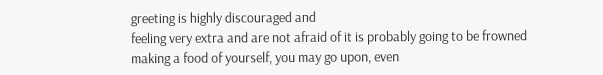greeting is highly discouraged and
feeling very extra and are not afraid of it is probably going to be frowned
making a food of yourself, you may go upon, even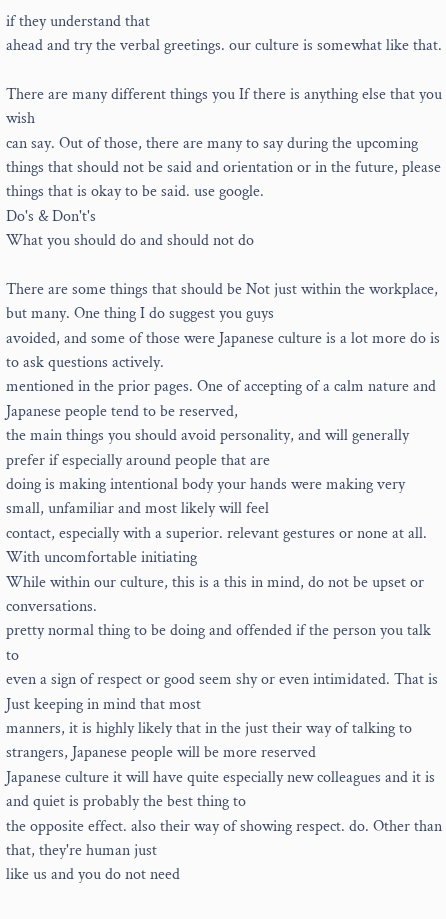if they understand that
ahead and try the verbal greetings. our culture is somewhat like that.

There are many different things you If there is anything else that you wish
can say. Out of those, there are many to say during the upcoming
things that should not be said and orientation or in the future, please
things that is okay to be said. use google.
Do's & Don't's
What you should do and should not do

There are some things that should be Not just within the workplace, but many. One thing I do suggest you guys
avoided, and some of those were Japanese culture is a lot more do is to ask questions actively.
mentioned in the prior pages. One of accepting of a calm nature and Japanese people tend to be reserved,
the main things you should avoid personality, and will generally prefer if especially around people that are
doing is making intentional body your hands were making very small, unfamiliar and most likely will feel
contact, especially with a superior. relevant gestures or none at all. With uncomfortable initiating
While within our culture, this is a this in mind, do not be upset or conversations.
pretty normal thing to be doing and offended if the person you talk to
even a sign of respect or good seem shy or even intimidated. That is Just keeping in mind that most
manners, it is highly likely that in the just their way of talking to strangers, Japanese people will be more reserved
Japanese culture it will have quite especially new colleagues and it is and quiet is probably the best thing to
the opposite effect. also their way of showing respect. do. Other than that, they're human just
like us and you do not need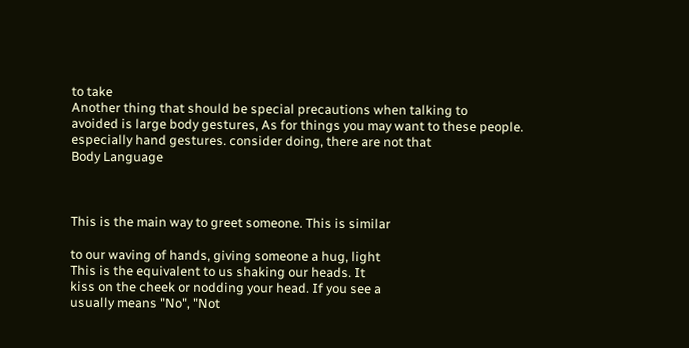to take
Another thing that should be special precautions when talking to
avoided is large body gestures, As for things you may want to these people.
especially hand gestures. consider doing, there are not that
Body Language



This is the main way to greet someone. This is similar

to our waving of hands, giving someone a hug, light
This is the equivalent to us shaking our heads. It
kiss on the cheek or nodding your head. If you see a
usually means "No", "Not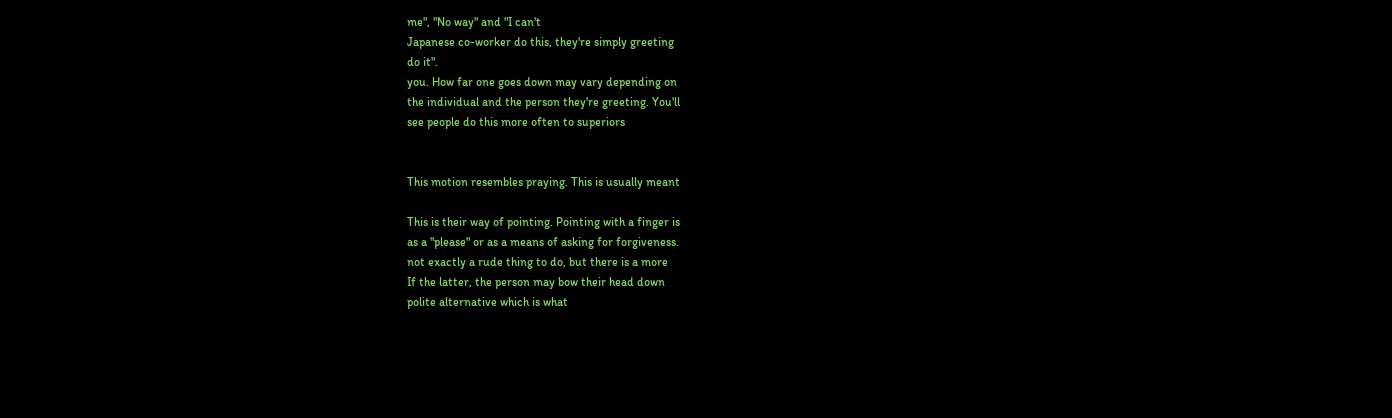me", "No way" and "I can't
Japanese co-worker do this, they're simply greeting
do it".
you. How far one goes down may vary depending on
the individual and the person they're greeting. You'll
see people do this more often to superiors


This motion resembles praying. This is usually meant

This is their way of pointing. Pointing with a finger is
as a "please" or as a means of asking for forgiveness.
not exactly a rude thing to do, but there is a more
If the latter, the person may bow their head down
polite alternative which is what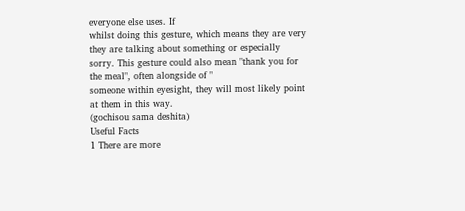everyone else uses. If
whilst doing this gesture, which means they are very
they are talking about something or especially
sorry. This gesture could also mean "thank you for
the meal", often alongside of "
someone within eyesight, they will most likely point
at them in this way.
(gochisou sama deshita)
Useful Facts
1 There are more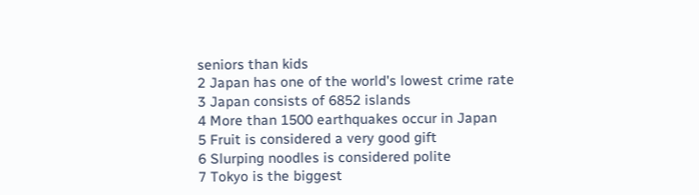seniors than kids
2 Japan has one of the world's lowest crime rate
3 Japan consists of 6852 islands
4 More than 1500 earthquakes occur in Japan
5 Fruit is considered a very good gift
6 Slurping noodles is considered polite
7 Tokyo is the biggest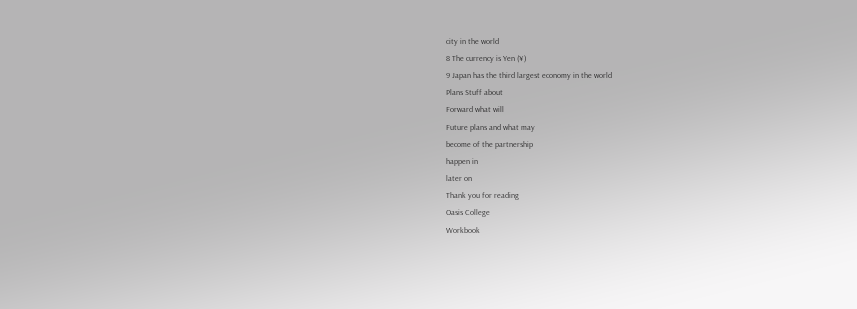city in the world
8 The currency is Yen (¥)
9 Japan has the third largest economy in the world
Plans Stuff about
Forward what will
Future plans and what may
become of the partnership
happen in
later on
Thank you for reading
Oasis College
Workbook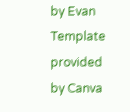by Evan
Template provided by Canva